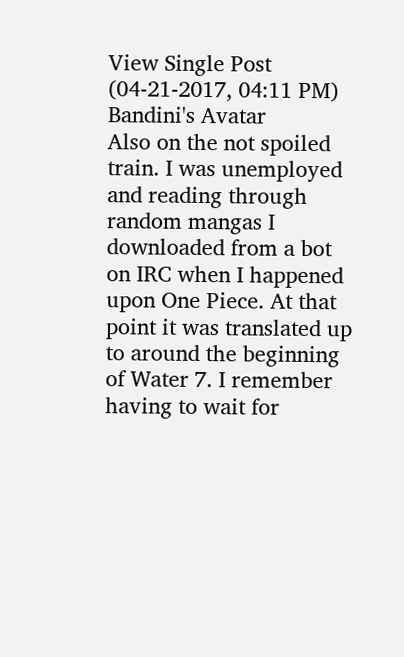View Single Post
(04-21-2017, 04:11 PM)
Bandini's Avatar
Also on the not spoiled train. I was unemployed and reading through random mangas I downloaded from a bot on IRC when I happened upon One Piece. At that point it was translated up to around the beginning of Water 7. I remember having to wait for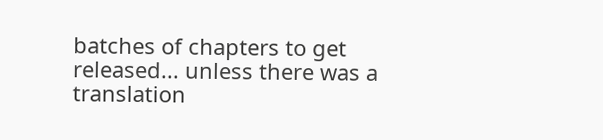batches of chapters to get released... unless there was a translation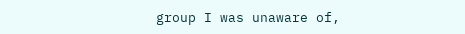group I was unaware of,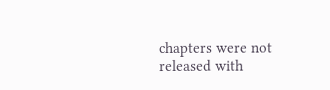chapters were not released with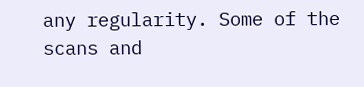any regularity. Some of the scans and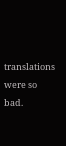translations were so bad.